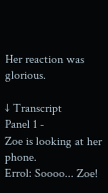Her reaction was glorious.

↓ Transcript
Panel 1 -
Zoe is looking at her phone.
Errol: Soooo... Zoe!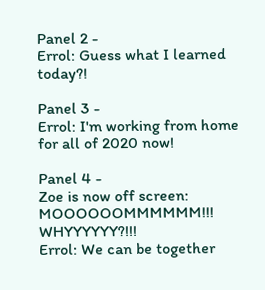Panel 2 -
Errol: Guess what I learned today?!

Panel 3 -
Errol: I'm working from home for all of 2020 now!

Panel 4 -
Zoe is now off screen: MOOOOOOMMMMMM!!! WHYYYYYY?!!!
Errol: We can be together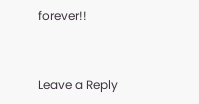forever!!


Leave a Reply